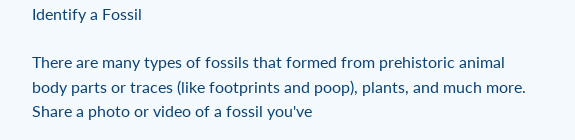Identify a Fossil

There are many types of fossils that formed from prehistoric animal body parts or traces (like footprints and poop), plants, and much more. Share a photo or video of a fossil you've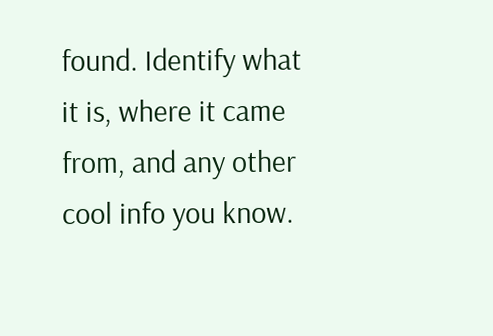found. Identify what it is, where it came from, and any other cool info you know.